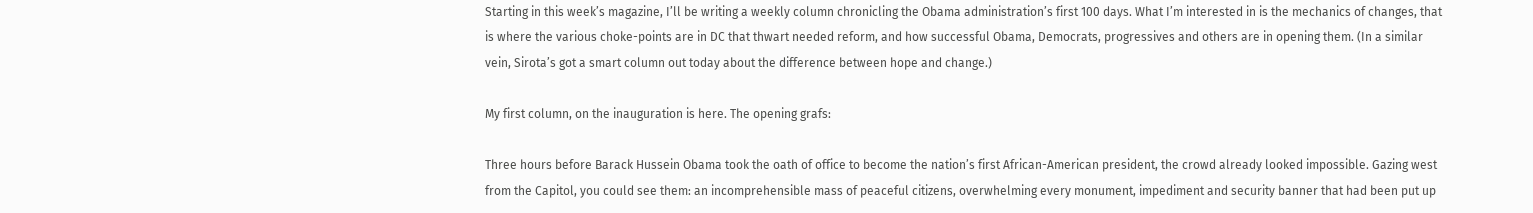Starting in this week’s magazine, I’ll be writing a weekly column chronicling the Obama administration’s first 100 days. What I’m interested in is the mechanics of changes, that is where the various choke-points are in DC that thwart needed reform, and how successful Obama, Democrats, progressives and others are in opening them. (In a similar vein, Sirota’s got a smart column out today about the difference between hope and change.)

My first column, on the inauguration is here. The opening grafs:

Three hours before Barack Hussein Obama took the oath of office to become the nation’s first African-American president, the crowd already looked impossible. Gazing west from the Capitol, you could see them: an incomprehensible mass of peaceful citizens, overwhelming every monument, impediment and security banner that had been put up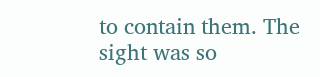to contain them. The sight was so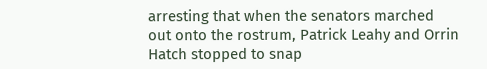arresting that when the senators marched out onto the rostrum, Patrick Leahy and Orrin Hatch stopped to snap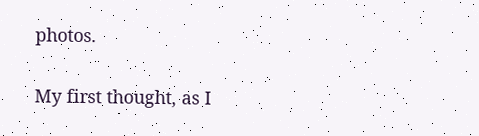photos.

My first thought, as I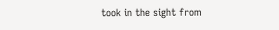took in the sight from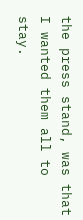the press stand, was that I wanted them all to stay.